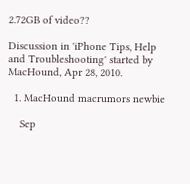2.72GB of video??

Discussion in 'iPhone Tips, Help and Troubleshooting' started by MacHound, Apr 28, 2010.

  1. MacHound macrumors newbie

    Sep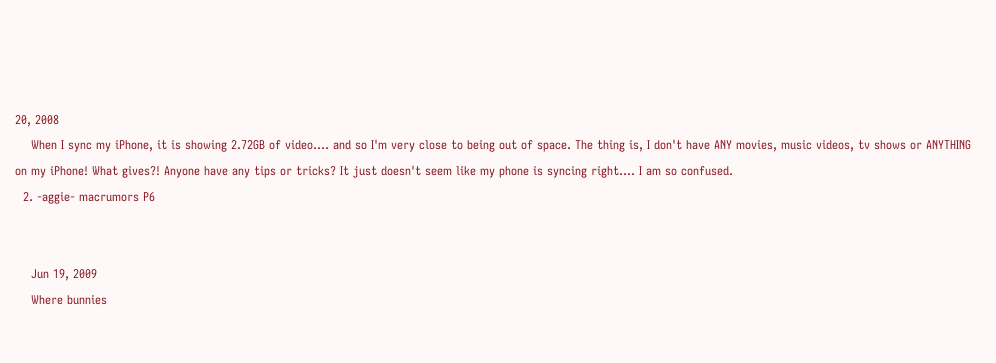20, 2008
    When I sync my iPhone, it is showing 2.72GB of video.... and so I'm very close to being out of space. The thing is, I don't have ANY movies, music videos, tv shows or ANYTHING on my iPhone! What gives?! Anyone have any tips or tricks? It just doesn't seem like my phone is syncing right.... I am so confused.
  2. -aggie- macrumors P6


    Jun 19, 2009
    Where bunnies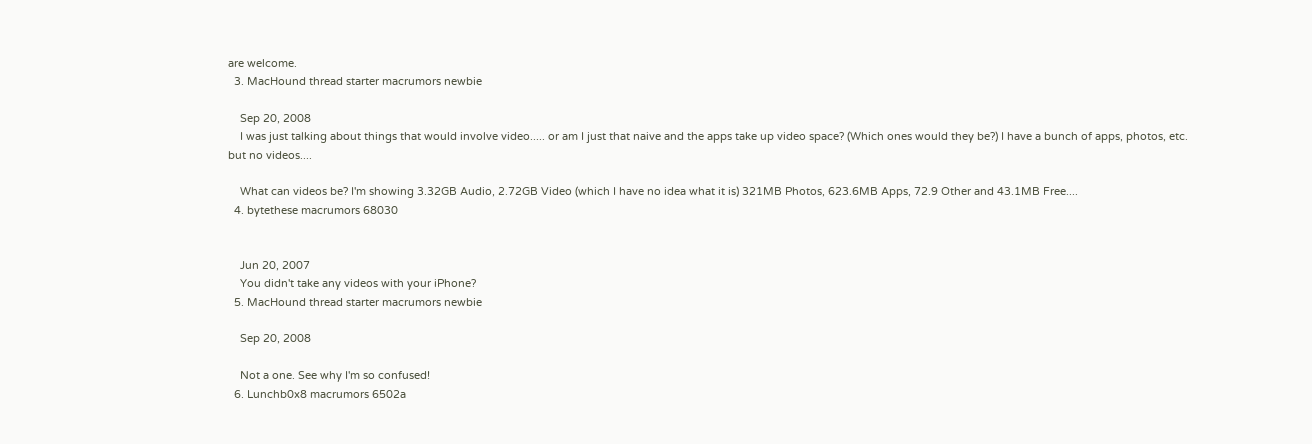are welcome.
  3. MacHound thread starter macrumors newbie

    Sep 20, 2008
    I was just talking about things that would involve video..... or am I just that naive and the apps take up video space? (Which ones would they be?) I have a bunch of apps, photos, etc. but no videos....

    What can videos be? I'm showing 3.32GB Audio, 2.72GB Video (which I have no idea what it is) 321MB Photos, 623.6MB Apps, 72.9 Other and 43.1MB Free....
  4. bytethese macrumors 68030


    Jun 20, 2007
    You didn't take any videos with your iPhone?
  5. MacHound thread starter macrumors newbie

    Sep 20, 2008

    Not a one. See why I'm so confused!
  6. Lunchb0x8 macrumors 6502a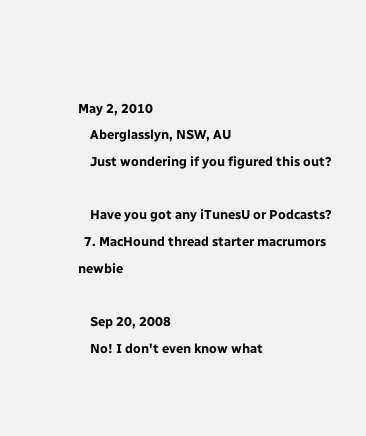May 2, 2010
    Aberglasslyn, NSW, AU
    Just wondering if you figured this out?

    Have you got any iTunesU or Podcasts?
  7. MacHound thread starter macrumors newbie

    Sep 20, 2008
    No! I don't even know what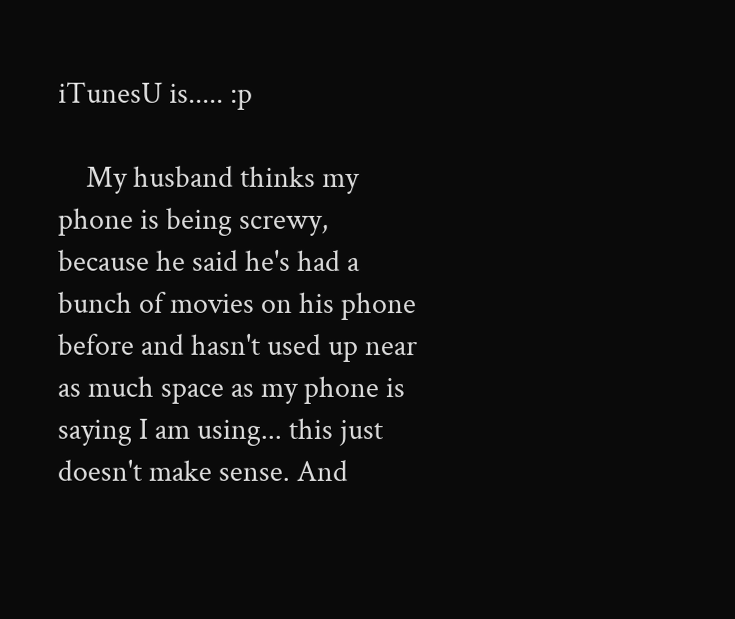iTunesU is..... :p

    My husband thinks my phone is being screwy, because he said he's had a bunch of movies on his phone before and hasn't used up near as much space as my phone is saying I am using... this just doesn't make sense. And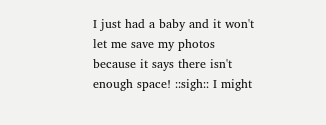I just had a baby and it won't let me save my photos because it says there isn't enough space! ::sigh:: I might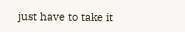just have to take it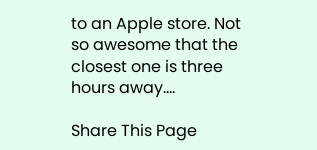to an Apple store. Not so awesome that the closest one is three hours away....

Share This Page